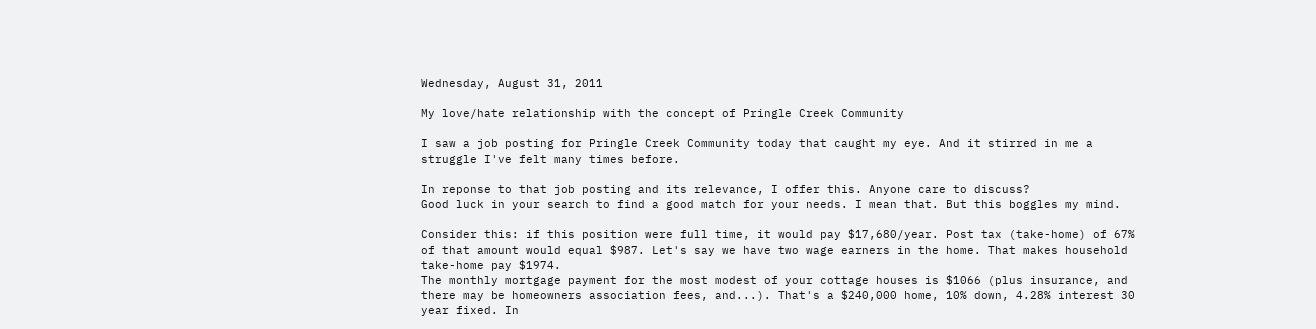Wednesday, August 31, 2011

My love/hate relationship with the concept of Pringle Creek Community

I saw a job posting for Pringle Creek Community today that caught my eye. And it stirred in me a struggle I've felt many times before.

In reponse to that job posting and its relevance, I offer this. Anyone care to discuss?
Good luck in your search to find a good match for your needs. I mean that. But this boggles my mind.

Consider this: if this position were full time, it would pay $17,680/year. Post tax (take-home) of 67% of that amount would equal $987. Let's say we have two wage earners in the home. That makes household take-home pay $1974.
The monthly mortgage payment for the most modest of your cottage houses is $1066 (plus insurance, and there may be homeowners association fees, and...). That's a $240,000 home, 10% down, 4.28% interest 30 year fixed. In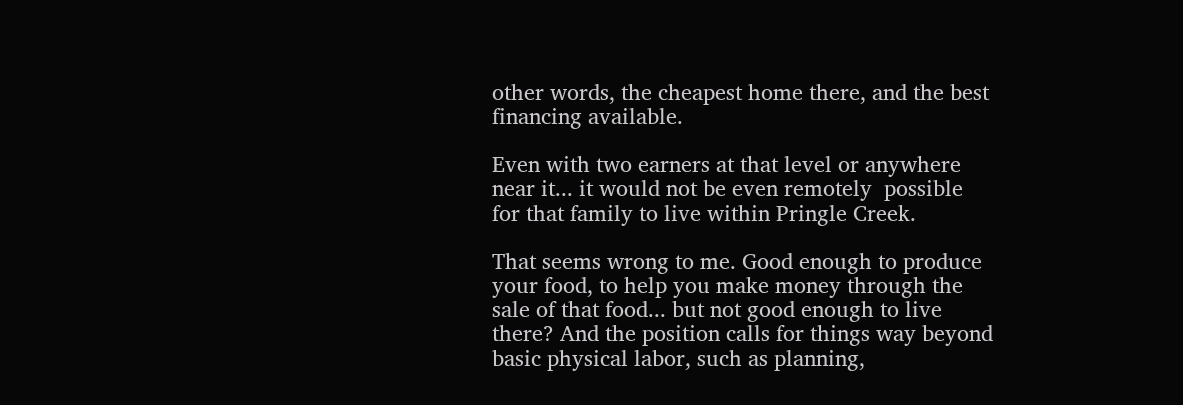other words, the cheapest home there, and the best financing available.

Even with two earners at that level or anywhere near it... it would not be even remotely  possible for that family to live within Pringle Creek.

That seems wrong to me. Good enough to produce your food, to help you make money through the sale of that food... but not good enough to live there? And the position calls for things way beyond basic physical labor, such as planning,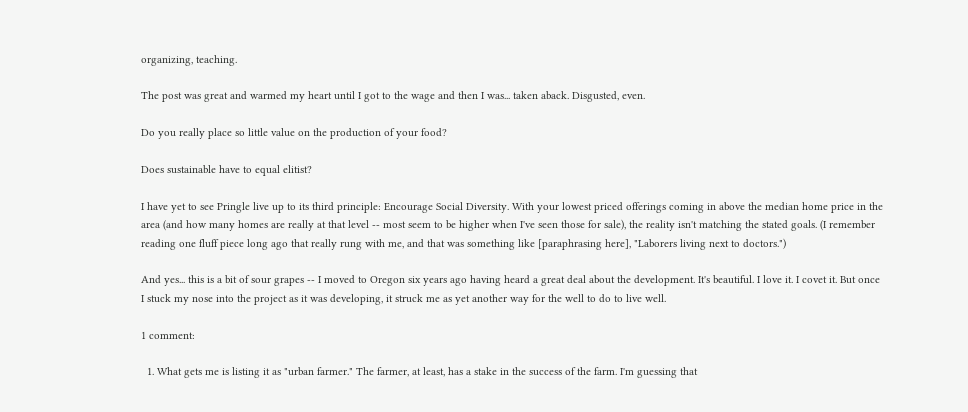organizing, teaching.

The post was great and warmed my heart until I got to the wage and then I was... taken aback. Disgusted, even.

Do you really place so little value on the production of your food?

Does sustainable have to equal elitist?

I have yet to see Pringle live up to its third principle: Encourage Social Diversity. With your lowest priced offerings coming in above the median home price in the area (and how many homes are really at that level -- most seem to be higher when I've seen those for sale), the reality isn't matching the stated goals. (I remember reading one fluff piece long ago that really rung with me, and that was something like [paraphrasing here], "Laborers living next to doctors.")

And yes... this is a bit of sour grapes -- I moved to Oregon six years ago having heard a great deal about the development. It's beautiful. I love it. I covet it. But once I stuck my nose into the project as it was developing, it struck me as yet another way for the well to do to live well.

1 comment:

  1. What gets me is listing it as "urban farmer." The farmer, at least, has a stake in the success of the farm. I'm guessing that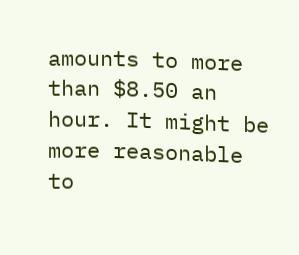amounts to more than $8.50 an hour. It might be more reasonable to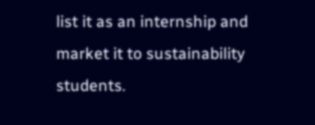list it as an internship and market it to sustainability students.